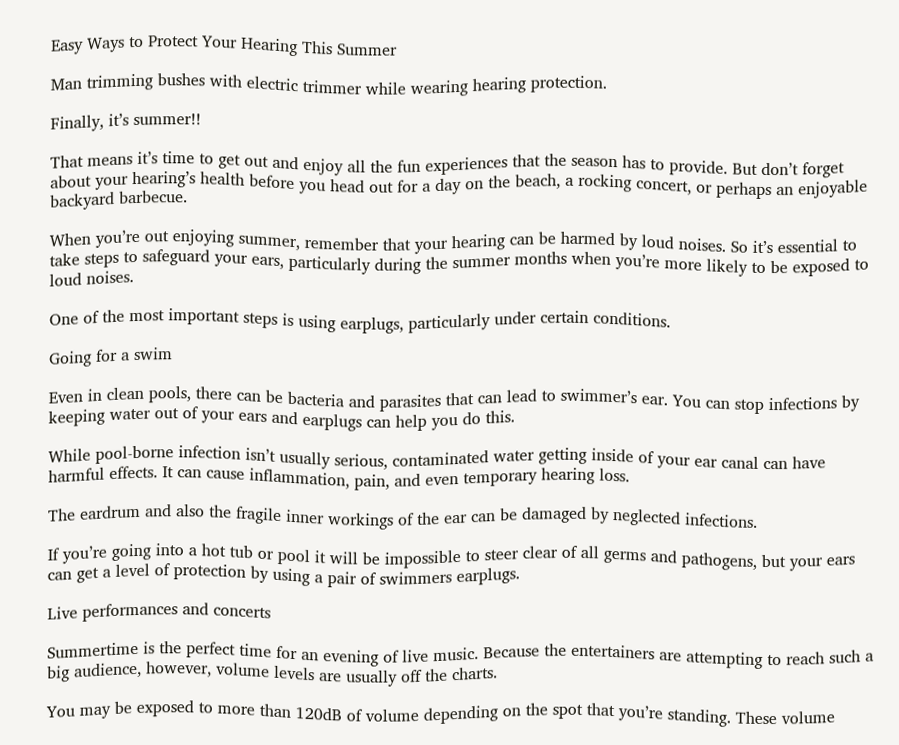Easy Ways to Protect Your Hearing This Summer

Man trimming bushes with electric trimmer while wearing hearing protection.

Finally, it’s summer!!

That means it’s time to get out and enjoy all the fun experiences that the season has to provide. But don’t forget about your hearing’s health before you head out for a day on the beach, a rocking concert, or perhaps an enjoyable backyard barbecue.

When you’re out enjoying summer, remember that your hearing can be harmed by loud noises. So it’s essential to take steps to safeguard your ears, particularly during the summer months when you’re more likely to be exposed to loud noises.

One of the most important steps is using earplugs, particularly under certain conditions.

Going for a swim

Even in clean pools, there can be bacteria and parasites that can lead to swimmer’s ear. You can stop infections by keeping water out of your ears and earplugs can help you do this.

While pool-borne infection isn’t usually serious, contaminated water getting inside of your ear canal can have harmful effects. It can cause inflammation, pain, and even temporary hearing loss.

The eardrum and also the fragile inner workings of the ear can be damaged by neglected infections.

If you’re going into a hot tub or pool it will be impossible to steer clear of all germs and pathogens, but your ears can get a level of protection by using a pair of swimmers earplugs.

Live performances and concerts

Summertime is the perfect time for an evening of live music. Because the entertainers are attempting to reach such a big audience, however, volume levels are usually off the charts.

You may be exposed to more than 120dB of volume depending on the spot that you’re standing. These volume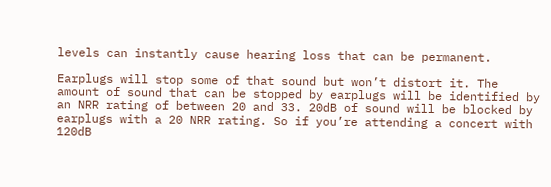levels can instantly cause hearing loss that can be permanent.

Earplugs will stop some of that sound but won’t distort it. The amount of sound that can be stopped by earplugs will be identified by an NRR rating of between 20 and 33. 20dB of sound will be blocked by earplugs with a 20 NRR rating. So if you’re attending a concert with 120dB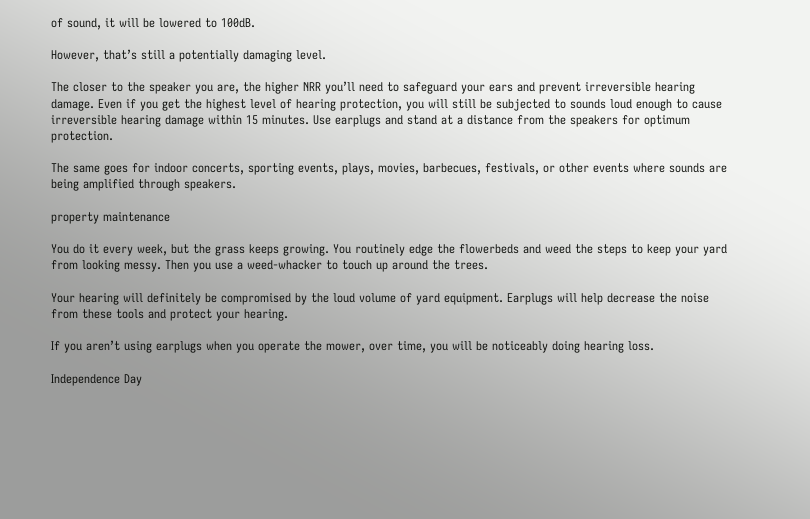of sound, it will be lowered to 100dB.

However, that’s still a potentially damaging level.

The closer to the speaker you are, the higher NRR you’ll need to safeguard your ears and prevent irreversible hearing damage. Even if you get the highest level of hearing protection, you will still be subjected to sounds loud enough to cause irreversible hearing damage within 15 minutes. Use earplugs and stand at a distance from the speakers for optimum protection.

The same goes for indoor concerts, sporting events, plays, movies, barbecues, festivals, or other events where sounds are being amplified through speakers.

property maintenance

You do it every week, but the grass keeps growing. You routinely edge the flowerbeds and weed the steps to keep your yard from looking messy. Then you use a weed-whacker to touch up around the trees.

Your hearing will definitely be compromised by the loud volume of yard equipment. Earplugs will help decrease the noise from these tools and protect your hearing.

If you aren’t using earplugs when you operate the mower, over time, you will be noticeably doing hearing loss.

Independence Day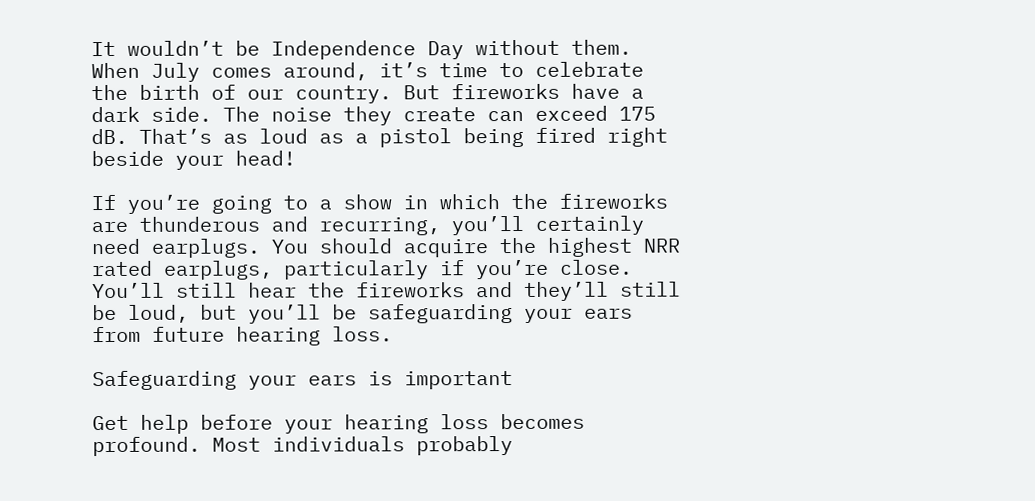It wouldn’t be Independence Day without them. When July comes around, it’s time to celebrate the birth of our country. But fireworks have a dark side. The noise they create can exceed 175 dB. That’s as loud as a pistol being fired right beside your head!

If you’re going to a show in which the fireworks are thunderous and recurring, you’ll certainly need earplugs. You should acquire the highest NRR rated earplugs, particularly if you’re close. You’ll still hear the fireworks and they’ll still be loud, but you’ll be safeguarding your ears from future hearing loss.

Safeguarding your ears is important

Get help before your hearing loss becomes profound. Most individuals probably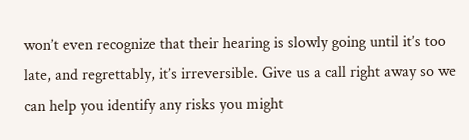won’t even recognize that their hearing is slowly going until it’s too late, and regrettably, it’s irreversible. Give us a call right away so we can help you identify any risks you might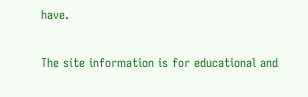have.

The site information is for educational and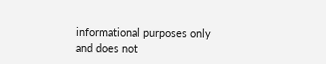informational purposes only and does not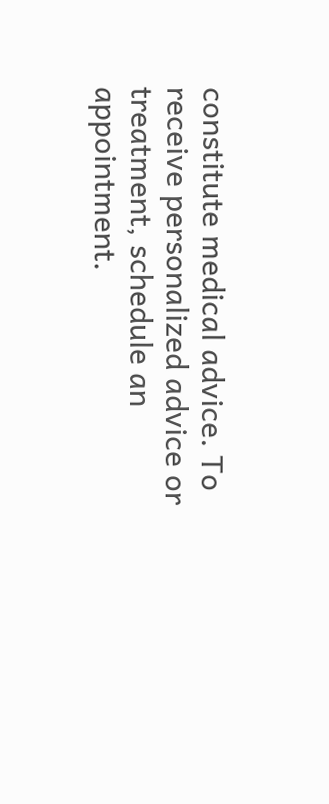constitute medical advice. To receive personalized advice or treatment, schedule an appointment.